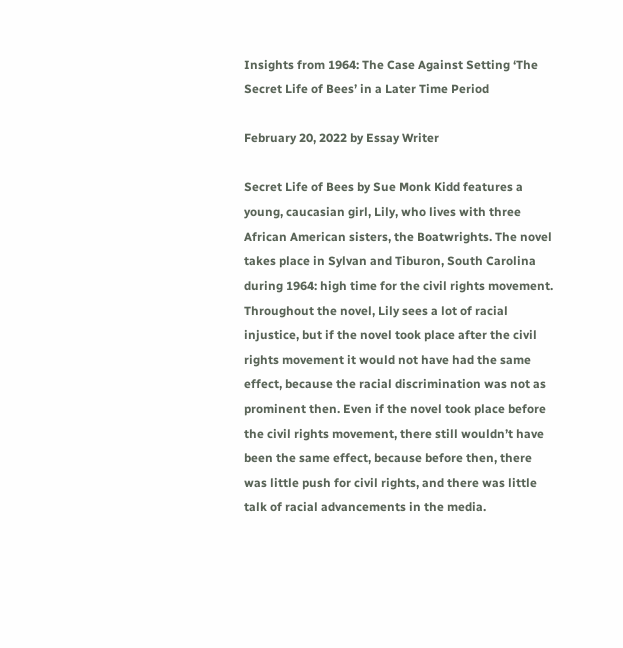Insights from 1964: The Case Against Setting ‘The Secret Life of Bees’ in a Later Time Period

February 20, 2022 by Essay Writer

Secret Life of Bees by Sue Monk Kidd features a young, caucasian girl, Lily, who lives with three African American sisters, the Boatwrights. The novel takes place in Sylvan and Tiburon, South Carolina during 1964: high time for the civil rights movement. Throughout the novel, Lily sees a lot of racial injustice, but if the novel took place after the civil rights movement it would not have had the same effect, because the racial discrimination was not as prominent then. Even if the novel took place before the civil rights movement, there still wouldn’t have been the same effect, because before then, there was little push for civil rights, and there was little talk of racial advancements in the media.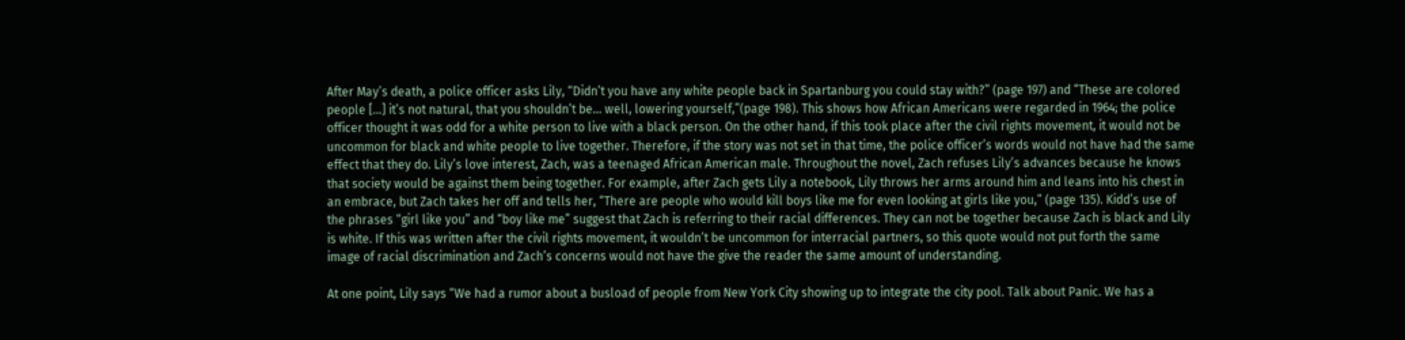After May’s death, a police officer asks Lily, “Didn’t you have any white people back in Spartanburg you could stay with?” (page 197) and “These are colored people […] it’s not natural, that you shouldn’t be… well, lowering yourself,”(page 198). This shows how African Americans were regarded in 1964; the police officer thought it was odd for a white person to live with a black person. On the other hand, if this took place after the civil rights movement, it would not be uncommon for black and white people to live together. Therefore, if the story was not set in that time, the police officer’s words would not have had the same effect that they do. Lily’s love interest, Zach, was a teenaged African American male. Throughout the novel, Zach refuses Lily’s advances because he knows that society would be against them being together. For example, after Zach gets Lily a notebook, Lily throws her arms around him and leans into his chest in an embrace, but Zach takes her off and tells her, “There are people who would kill boys like me for even looking at girls like you,” (page 135). Kidd’s use of the phrases “girl like you” and “boy like me” suggest that Zach is referring to their racial differences. They can not be together because Zach is black and Lily is white. If this was written after the civil rights movement, it wouldn’t be uncommon for interracial partners, so this quote would not put forth the same image of racial discrimination and Zach’s concerns would not have the give the reader the same amount of understanding.

At one point, Lily says “We had a rumor about a busload of people from New York City showing up to integrate the city pool. Talk about Panic. We has a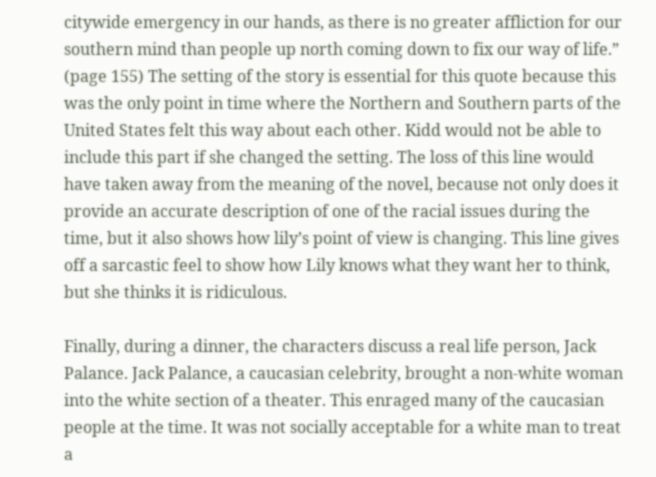citywide emergency in our hands, as there is no greater affliction for our southern mind than people up north coming down to fix our way of life.” (page 155) The setting of the story is essential for this quote because this was the only point in time where the Northern and Southern parts of the United States felt this way about each other. Kidd would not be able to include this part if she changed the setting. The loss of this line would have taken away from the meaning of the novel, because not only does it provide an accurate description of one of the racial issues during the time, but it also shows how lily’s point of view is changing. This line gives off a sarcastic feel to show how Lily knows what they want her to think, but she thinks it is ridiculous.

Finally, during a dinner, the characters discuss a real life person, Jack Palance. Jack Palance, a caucasian celebrity, brought a non-white woman into the white section of a theater. This enraged many of the caucasian people at the time. It was not socially acceptable for a white man to treat a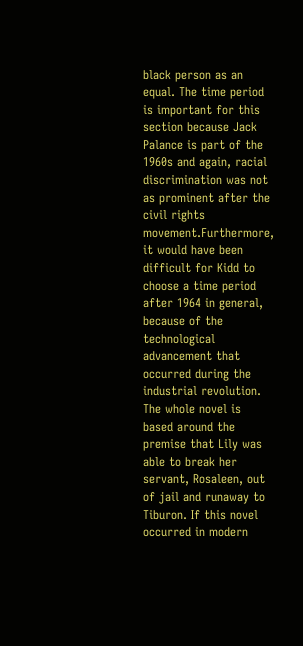black person as an equal. The time period is important for this section because Jack Palance is part of the 1960s and again, racial discrimination was not as prominent after the civil rights movement.Furthermore, it would have been difficult for Kidd to choose a time period after 1964 in general, because of the technological advancement that occurred during the industrial revolution. The whole novel is based around the premise that Lily was able to break her servant, Rosaleen, out of jail and runaway to Tiburon. If this novel occurred in modern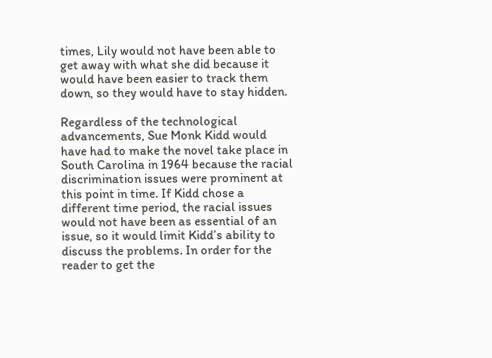times, Lily would not have been able to get away with what she did because it would have been easier to track them down, so they would have to stay hidden.

Regardless of the technological advancements, Sue Monk Kidd would have had to make the novel take place in South Carolina in 1964 because the racial discrimination issues were prominent at this point in time. If Kidd chose a different time period, the racial issues would not have been as essential of an issue, so it would limit Kidd’s ability to discuss the problems. In order for the reader to get the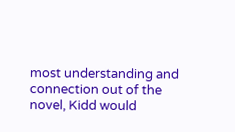most understanding and connection out of the novel, Kidd would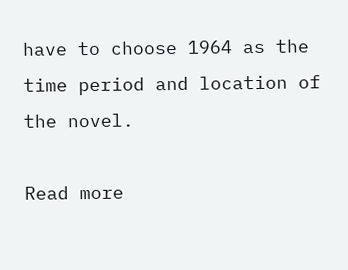have to choose 1964 as the time period and location of the novel.

Read more